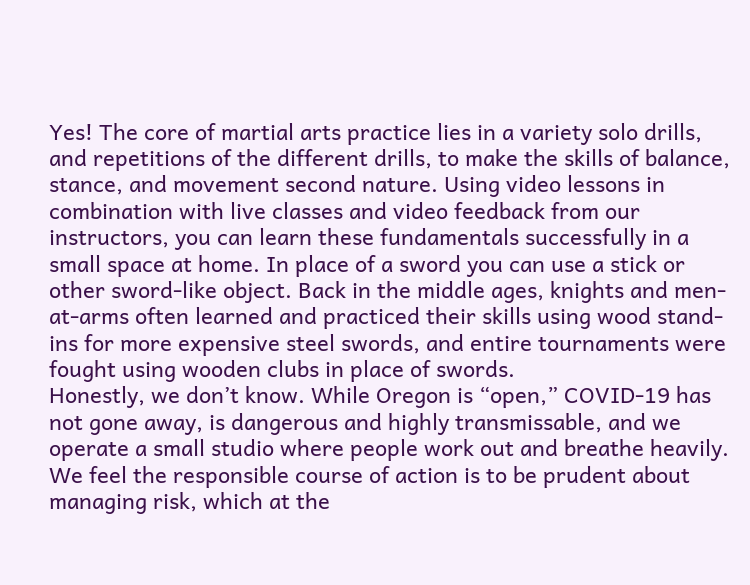Yes! The core of martial arts practice lies in a variety solo drills, and repetitions of the different drills, to make the skills of balance, stance, and movement second nature. Using video lessons in combination with live classes and video feedback from our instructors, you can learn these fundamentals successfully in a small space at home. In place of a sword you can use a stick or other sword-like object. Back in the middle ages, knights and men-at-arms often learned and practiced their skills using wood stand-ins for more expensive steel swords, and entire tournaments were fought using wooden clubs in place of swords.
Honestly, we don’t know. While Oregon is “open,” COVID-19 has not gone away, is dangerous and highly transmissable, and we operate a small studio where people work out and breathe heavily. We feel the responsible course of action is to be prudent about managing risk, which at the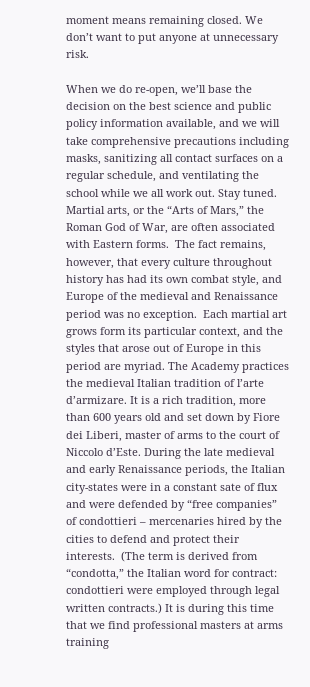moment means remaining closed. We don’t want to put anyone at unnecessary risk.

When we do re-open, we’ll base the decision on the best science and public policy information available, and we will take comprehensive precautions including masks, sanitizing all contact surfaces on a regular schedule, and ventilating the school while we all work out. Stay tuned.
Martial arts, or the “Arts of Mars,” the Roman God of War, are often associated with Eastern forms.  The fact remains, however, that every culture throughout history has had its own combat style, and Europe of the medieval and Renaissance period was no exception.  Each martial art grows form its particular context, and the styles that arose out of Europe in this period are myriad. The Academy practices the medieval Italian tradition of l’arte d’armizare. It is a rich tradition, more than 600 years old and set down by Fiore dei Liberi, master of arms to the court of Niccolo d’Este. During the late medieval and early Renaissance periods, the Italian city-states were in a constant sate of flux and were defended by “free companies” of condottieri – mercenaries hired by the cities to defend and protect their interests.  (The term is derived from “condotta,” the Italian word for contract: condottieri were employed through legal written contracts.) It is during this time that we find professional masters at arms training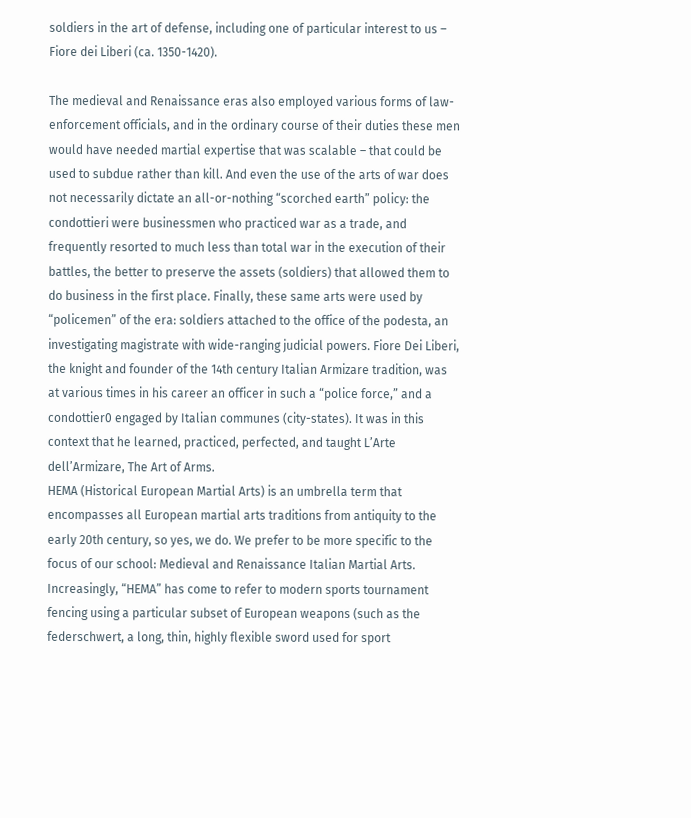soldiers in the art of defense, including one of particular interest to us – Fiore dei Liberi (ca. 1350-1420).

The medieval and Renaissance eras also employed various forms of law-enforcement officials, and in the ordinary course of their duties these men would have needed martial expertise that was scalable – that could be used to subdue rather than kill. And even the use of the arts of war does not necessarily dictate an all-or-nothing “scorched earth” policy: the condottieri were businessmen who practiced war as a trade, and frequently resorted to much less than total war in the execution of their battles, the better to preserve the assets (soldiers) that allowed them to do business in the first place. Finally, these same arts were used by “policemen” of the era: soldiers attached to the office of the podesta, an investigating magistrate with wide-ranging judicial powers. Fiore Dei Liberi, the knight and founder of the 14th century Italian Armizare tradition, was at various times in his career an officer in such a “police force,” and a condottier0 engaged by Italian communes (city-states). It was in this context that he learned, practiced, perfected, and taught L’Arte dell’Armizare, The Art of Arms.
HEMA (Historical European Martial Arts) is an umbrella term that encompasses all European martial arts traditions from antiquity to the early 20th century, so yes, we do. We prefer to be more specific to the focus of our school: Medieval and Renaissance Italian Martial Arts. Increasingly, “HEMA” has come to refer to modern sports tournament fencing using a particular subset of European weapons (such as the federschwert, a long, thin, highly flexible sword used for sport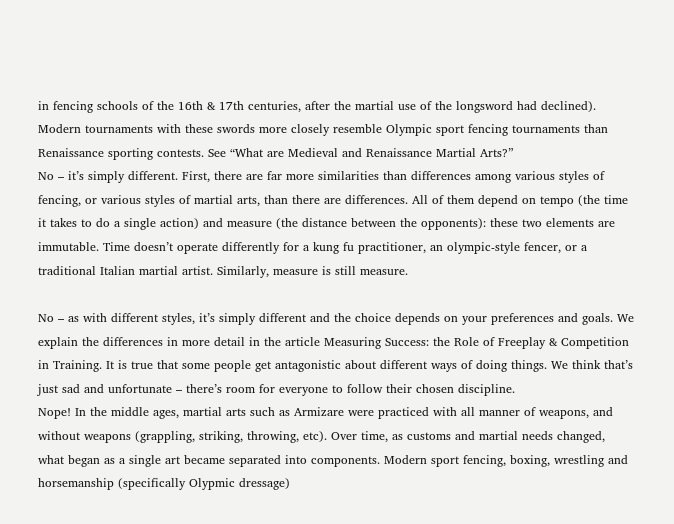in fencing schools of the 16th & 17th centuries, after the martial use of the longsword had declined). Modern tournaments with these swords more closely resemble Olympic sport fencing tournaments than Renaissance sporting contests. See “What are Medieval and Renaissance Martial Arts?”
No – it’s simply different. First, there are far more similarities than differences among various styles of fencing, or various styles of martial arts, than there are differences. All of them depend on tempo (the time it takes to do a single action) and measure (the distance between the opponents): these two elements are immutable. Time doesn’t operate differently for a kung fu practitioner, an olympic-style fencer, or a traditional Italian martial artist. Similarly, measure is still measure.

No – as with different styles, it’s simply different and the choice depends on your preferences and goals. We explain the differences in more detail in the article Measuring Success: the Role of Freeplay & Competition in Training. It is true that some people get antagonistic about different ways of doing things. We think that’s just sad and unfortunate – there’s room for everyone to follow their chosen discipline.
Nope! In the middle ages, martial arts such as Armizare were practiced with all manner of weapons, and without weapons (grappling, striking, throwing, etc). Over time, as customs and martial needs changed, what began as a single art became separated into components. Modern sport fencing, boxing, wrestling and horsemanship (specifically Olypmic dressage)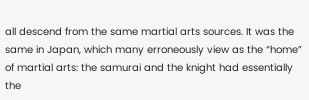all descend from the same martial arts sources. It was the same in Japan, which many erroneously view as the “home” of martial arts: the samurai and the knight had essentially the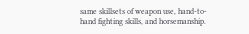same skillsets of weapon use, hand-to-hand fighting skills, and horsemanship.